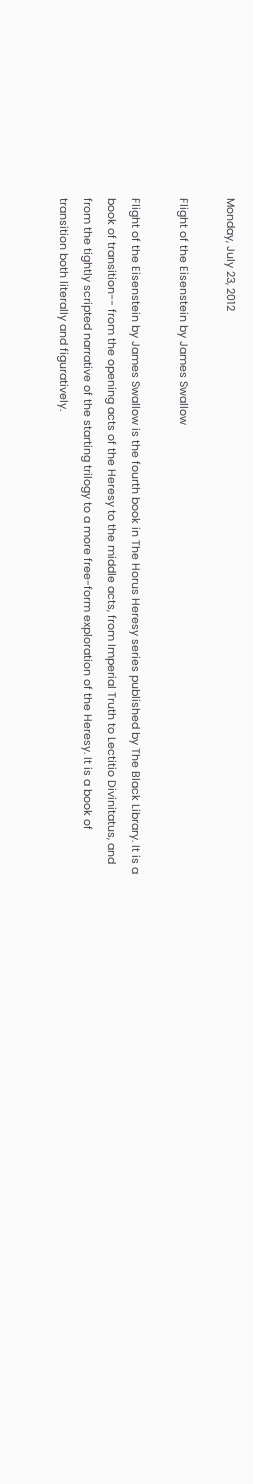Monday, July 23, 2012

Flight of the Eisenstein by James Swallow

Flight of the Eisenstein by James Swallow is the fourth book in The Horus Heresy series published by The Black Library. It is a book of transition-- from the opening acts of the Heresy to the middle acts, from Imperial Truth to Lectitio Divinitatus, and from the tightly scripted narrative of the starting trilogy to a more free-form exploration of the Heresy. It is a book of transition both literally and figuratively.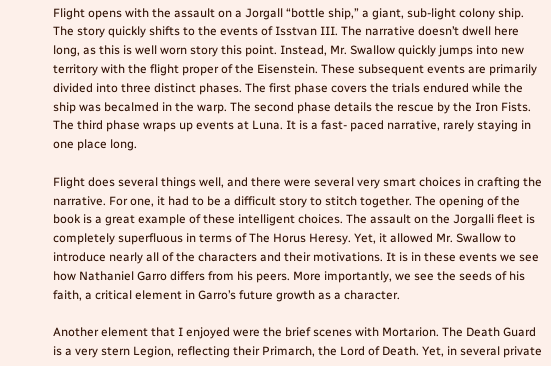Flight opens with the assault on a Jorgall “bottle ship,” a giant, sub-light colony ship. The story quickly shifts to the events of Isstvan III. The narrative doesn’t dwell here long, as this is well worn story this point. Instead, Mr. Swallow quickly jumps into new territory with the flight proper of the Eisenstein. These subsequent events are primarily divided into three distinct phases. The first phase covers the trials endured while the ship was becalmed in the warp. The second phase details the rescue by the Iron Fists. The third phase wraps up events at Luna. It is a fast- paced narrative, rarely staying in one place long.

Flight does several things well, and there were several very smart choices in crafting the narrative. For one, it had to be a difficult story to stitch together. The opening of the book is a great example of these intelligent choices. The assault on the Jorgalli fleet is completely superfluous in terms of The Horus Heresy. Yet, it allowed Mr. Swallow to introduce nearly all of the characters and their motivations. It is in these events we see how Nathaniel Garro differs from his peers. More importantly, we see the seeds of his faith, a critical element in Garro’s future growth as a character.

Another element that I enjoyed were the brief scenes with Mortarion. The Death Guard is a very stern Legion, reflecting their Primarch, the Lord of Death. Yet, in several private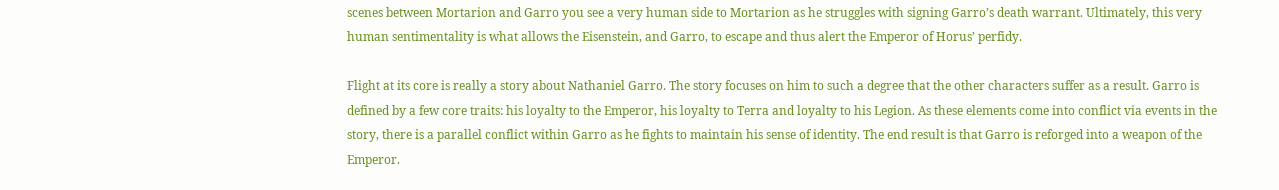scenes between Mortarion and Garro you see a very human side to Mortarion as he struggles with signing Garro’s death warrant. Ultimately, this very human sentimentality is what allows the Eisenstein, and Garro, to escape and thus alert the Emperor of Horus’ perfidy.

Flight at its core is really a story about Nathaniel Garro. The story focuses on him to such a degree that the other characters suffer as a result. Garro is defined by a few core traits: his loyalty to the Emperor, his loyalty to Terra and loyalty to his Legion. As these elements come into conflict via events in the story, there is a parallel conflict within Garro as he fights to maintain his sense of identity. The end result is that Garro is reforged into a weapon of the Emperor.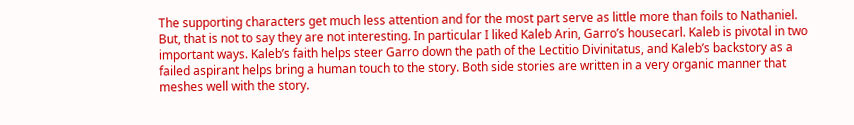The supporting characters get much less attention and for the most part serve as little more than foils to Nathaniel. But, that is not to say they are not interesting. In particular I liked Kaleb Arin, Garro’s housecarl. Kaleb is pivotal in two important ways. Kaleb’s faith helps steer Garro down the path of the Lectitio Divinitatus, and Kaleb’s backstory as a failed aspirant helps bring a human touch to the story. Both side stories are written in a very organic manner that meshes well with the story.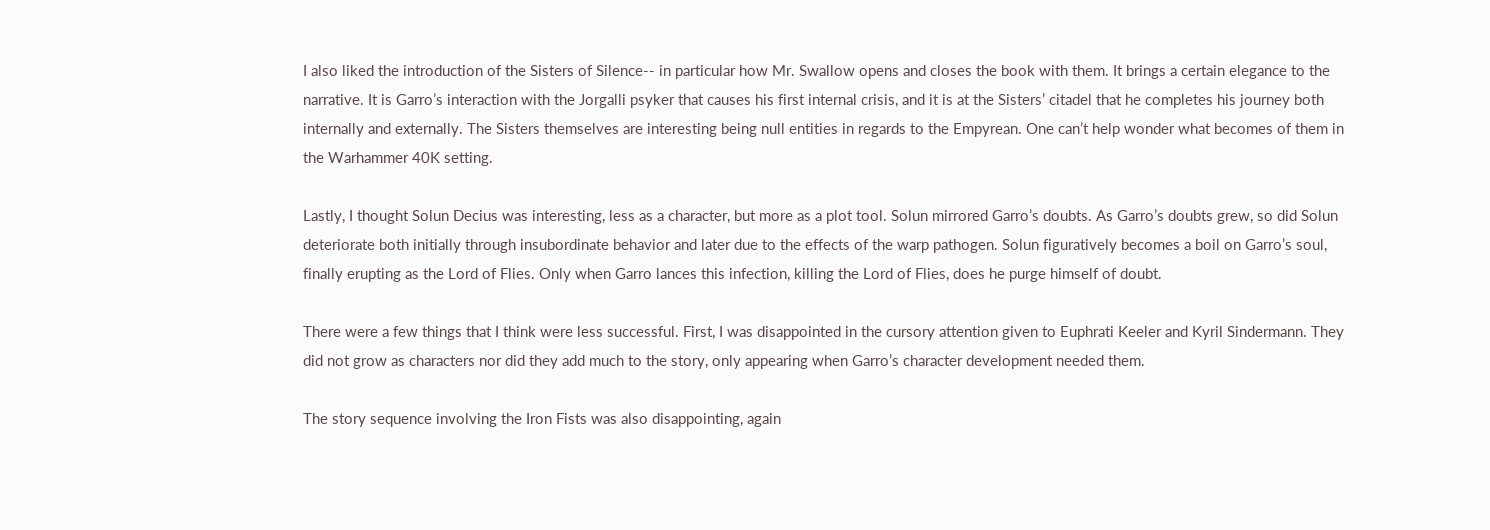I also liked the introduction of the Sisters of Silence-- in particular how Mr. Swallow opens and closes the book with them. It brings a certain elegance to the narrative. It is Garro’s interaction with the Jorgalli psyker that causes his first internal crisis, and it is at the Sisters’ citadel that he completes his journey both internally and externally. The Sisters themselves are interesting being null entities in regards to the Empyrean. One can’t help wonder what becomes of them in the Warhammer 40K setting.

Lastly, I thought Solun Decius was interesting, less as a character, but more as a plot tool. Solun mirrored Garro’s doubts. As Garro’s doubts grew, so did Solun deteriorate both initially through insubordinate behavior and later due to the effects of the warp pathogen. Solun figuratively becomes a boil on Garro’s soul, finally erupting as the Lord of Flies. Only when Garro lances this infection, killing the Lord of Flies, does he purge himself of doubt.

There were a few things that I think were less successful. First, I was disappointed in the cursory attention given to Euphrati Keeler and Kyril Sindermann. They did not grow as characters nor did they add much to the story, only appearing when Garro’s character development needed them.

The story sequence involving the Iron Fists was also disappointing, again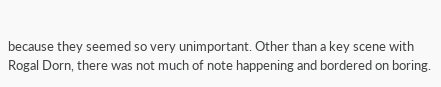because they seemed so very unimportant. Other than a key scene with Rogal Dorn, there was not much of note happening and bordered on boring.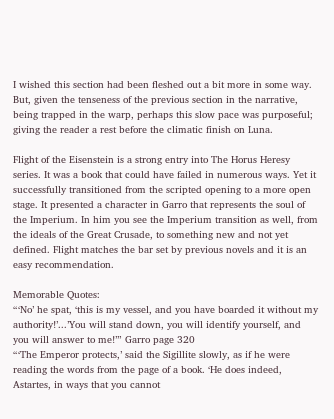I wished this section had been fleshed out a bit more in some way. But, given the tenseness of the previous section in the narrative, being trapped in the warp, perhaps this slow pace was purposeful; giving the reader a rest before the climatic finish on Luna.

Flight of the Eisenstein is a strong entry into The Horus Heresy series. It was a book that could have failed in numerous ways. Yet it successfully transitioned from the scripted opening to a more open stage. It presented a character in Garro that represents the soul of the Imperium. In him you see the Imperium transition as well, from the ideals of the Great Crusade, to something new and not yet defined. Flight matches the bar set by previous novels and it is an easy recommendation.

Memorable Quotes:
“‘No’ he spat, ‘this is my vessel, and you have boarded it without my authority!’...’You will stand down, you will identify yourself, and you will answer to me!’” Garro page 320
“‘The Emperor protects,’ said the Sigillite slowly, as if he were reading the words from the page of a book. ‘He does indeed, Astartes, in ways that you cannot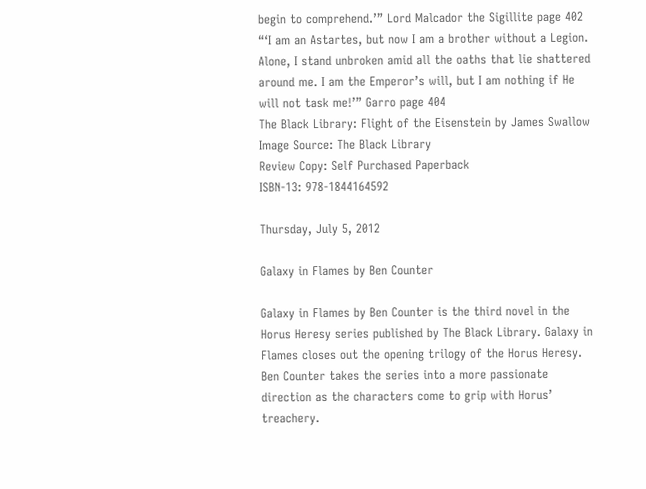begin to comprehend.’” Lord Malcador the Sigillite page 402
“‘I am an Astartes, but now I am a brother without a Legion. Alone, I stand unbroken amid all the oaths that lie shattered around me. I am the Emperor’s will, but I am nothing if He will not task me!’” Garro page 404
The Black Library: Flight of the Eisenstein by James Swallow
Image Source: The Black Library
Review Copy: Self Purchased Paperback
ISBN-13: 978-1844164592

Thursday, July 5, 2012

Galaxy in Flames by Ben Counter

Galaxy in Flames by Ben Counter is the third novel in the Horus Heresy series published by The Black Library. Galaxy in Flames closes out the opening trilogy of the Horus Heresy. Ben Counter takes the series into a more passionate direction as the characters come to grip with Horus’ treachery.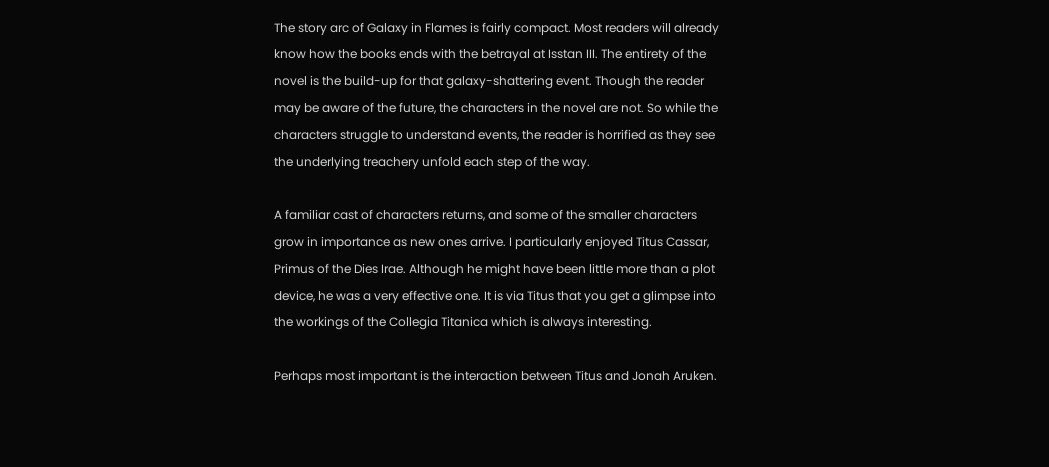The story arc of Galaxy in Flames is fairly compact. Most readers will already know how the books ends with the betrayal at Isstan III. The entirety of the novel is the build-up for that galaxy-shattering event. Though the reader may be aware of the future, the characters in the novel are not. So while the characters struggle to understand events, the reader is horrified as they see the underlying treachery unfold each step of the way.

A familiar cast of characters returns, and some of the smaller characters grow in importance as new ones arrive. I particularly enjoyed Titus Cassar, Primus of the Dies Irae. Although he might have been little more than a plot device, he was a very effective one. It is via Titus that you get a glimpse into the workings of the Collegia Titanica which is always interesting.

Perhaps most important is the interaction between Titus and Jonah Aruken.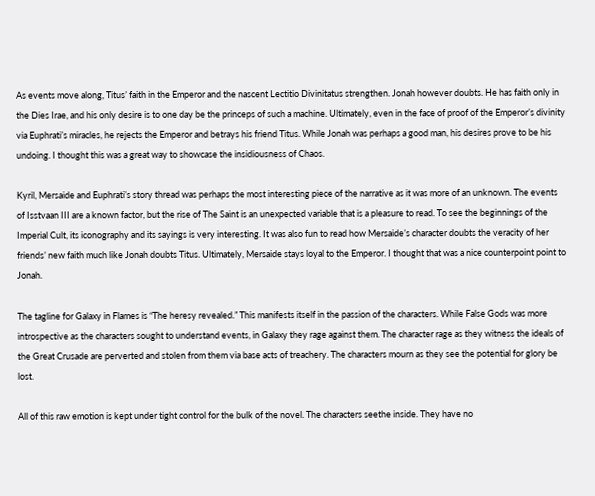As events move along, Titus’ faith in the Emperor and the nascent Lectitio Divinitatus strengthen. Jonah however doubts. He has faith only in the Dies Irae, and his only desire is to one day be the princeps of such a machine. Ultimately, even in the face of proof of the Emperor’s divinity via Euphrati’s miracles, he rejects the Emperor and betrays his friend Titus. While Jonah was perhaps a good man, his desires prove to be his undoing. I thought this was a great way to showcase the insidiousness of Chaos.

Kyril, Mersaide and Euphrati’s story thread was perhaps the most interesting piece of the narrative as it was more of an unknown. The events of Isstvaan III are a known factor, but the rise of The Saint is an unexpected variable that is a pleasure to read. To see the beginnings of the Imperial Cult, its iconography and its sayings is very interesting. It was also fun to read how Mersaide’s character doubts the veracity of her friends’ new faith much like Jonah doubts Titus. Ultimately, Mersaide stays loyal to the Emperor. I thought that was a nice counterpoint point to Jonah.

The tagline for Galaxy in Flames is “The heresy revealed.” This manifests itself in the passion of the characters. While False Gods was more introspective as the characters sought to understand events, in Galaxy they rage against them. The character rage as they witness the ideals of the Great Crusade are perverted and stolen from them via base acts of treachery. The characters mourn as they see the potential for glory be lost.

All of this raw emotion is kept under tight control for the bulk of the novel. The characters seethe inside. They have no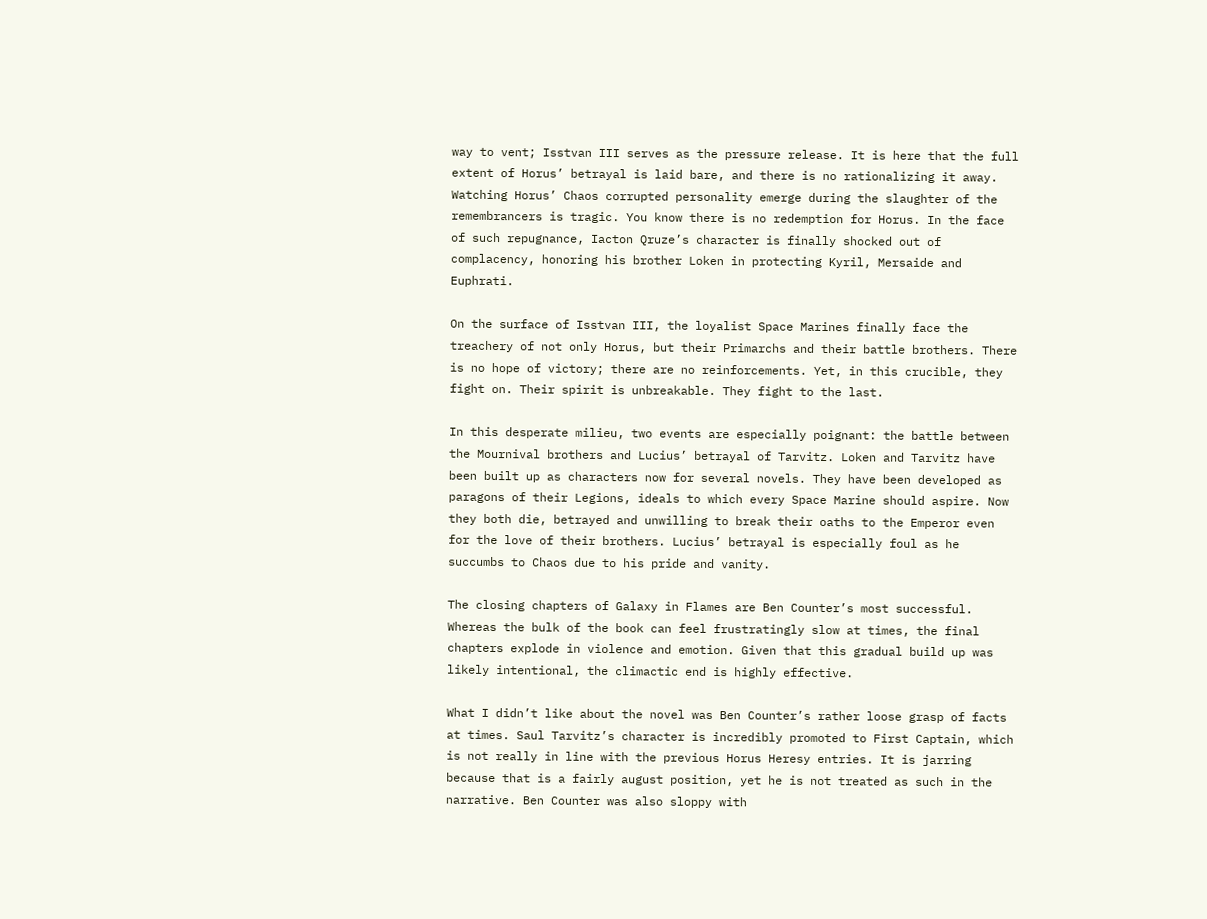way to vent; Isstvan III serves as the pressure release. It is here that the full extent of Horus’ betrayal is laid bare, and there is no rationalizing it away. Watching Horus’ Chaos corrupted personality emerge during the slaughter of the remembrancers is tragic. You know there is no redemption for Horus. In the face of such repugnance, Iacton Qruze’s character is finally shocked out of complacency, honoring his brother Loken in protecting Kyril, Mersaide and Euphrati.

On the surface of Isstvan III, the loyalist Space Marines finally face the treachery of not only Horus, but their Primarchs and their battle brothers. There is no hope of victory; there are no reinforcements. Yet, in this crucible, they fight on. Their spirit is unbreakable. They fight to the last.

In this desperate milieu, two events are especially poignant: the battle between the Mournival brothers and Lucius’ betrayal of Tarvitz. Loken and Tarvitz have been built up as characters now for several novels. They have been developed as paragons of their Legions, ideals to which every Space Marine should aspire. Now they both die, betrayed and unwilling to break their oaths to the Emperor even for the love of their brothers. Lucius’ betrayal is especially foul as he succumbs to Chaos due to his pride and vanity.

The closing chapters of Galaxy in Flames are Ben Counter’s most successful. Whereas the bulk of the book can feel frustratingly slow at times, the final chapters explode in violence and emotion. Given that this gradual build up was likely intentional, the climactic end is highly effective.

What I didn’t like about the novel was Ben Counter’s rather loose grasp of facts at times. Saul Tarvitz’s character is incredibly promoted to First Captain, which is not really in line with the previous Horus Heresy entries. It is jarring because that is a fairly august position, yet he is not treated as such in the narrative. Ben Counter was also sloppy with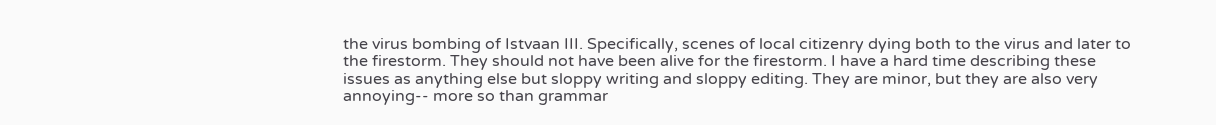the virus bombing of Istvaan III. Specifically, scenes of local citizenry dying both to the virus and later to the firestorm. They should not have been alive for the firestorm. I have a hard time describing these issues as anything else but sloppy writing and sloppy editing. They are minor, but they are also very annoying-- more so than grammar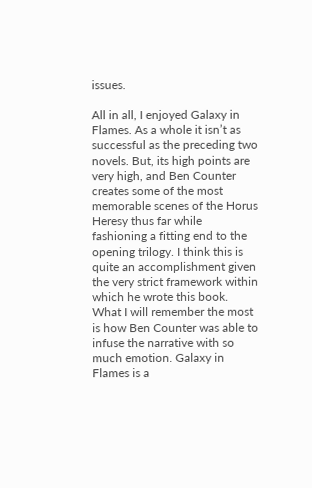issues.

All in all, I enjoyed Galaxy in Flames. As a whole it isn’t as successful as the preceding two novels. But, its high points are very high, and Ben Counter creates some of the most memorable scenes of the Horus Heresy thus far while fashioning a fitting end to the opening trilogy. I think this is quite an accomplishment given the very strict framework within which he wrote this book. What I will remember the most is how Ben Counter was able to infuse the narrative with so much emotion. Galaxy in Flames is a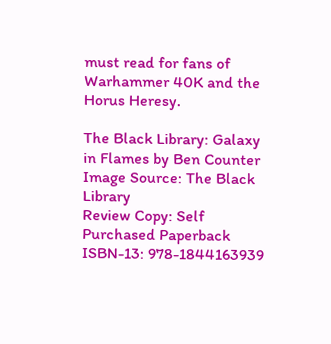must read for fans of Warhammer 40K and the Horus Heresy.

The Black Library: Galaxy in Flames by Ben Counter
Image Source: The Black Library
Review Copy: Self Purchased Paperback
ISBN-13: 978-1844163939